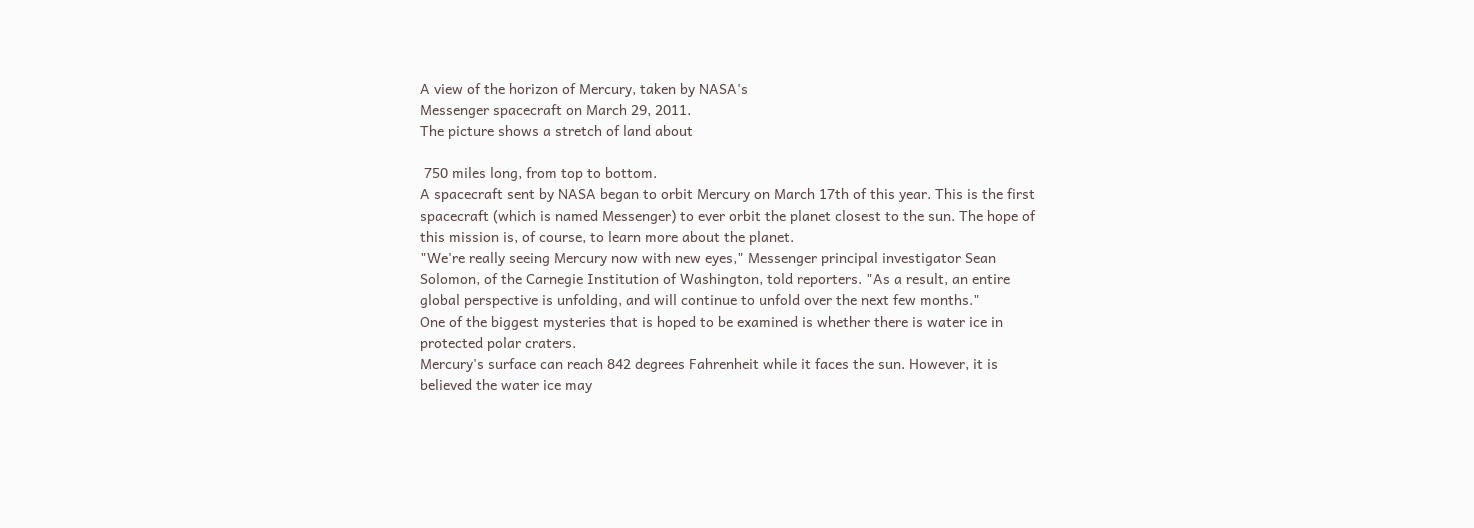A view of the horizon of Mercury, taken by NASA's
Messenger spacecraft on March 29, 2011.
The picture shows a stretch of land about

 750 miles long, from top to bottom.
A spacecraft sent by NASA began to orbit Mercury on March 17th of this year. This is the first spacecraft (which is named Messenger) to ever orbit the planet closest to the sun. The hope of this mission is, of course, to learn more about the planet.
"We're really seeing Mercury now with new eyes," Messenger principal investigator Sean Solomon, of the Carnegie Institution of Washington, told reporters. "As a result, an entire global perspective is unfolding, and will continue to unfold over the next few months."
One of the biggest mysteries that is hoped to be examined is whether there is water ice in protected polar craters.
Mercury's surface can reach 842 degrees Fahrenheit while it faces the sun. However, it is believed the water ice may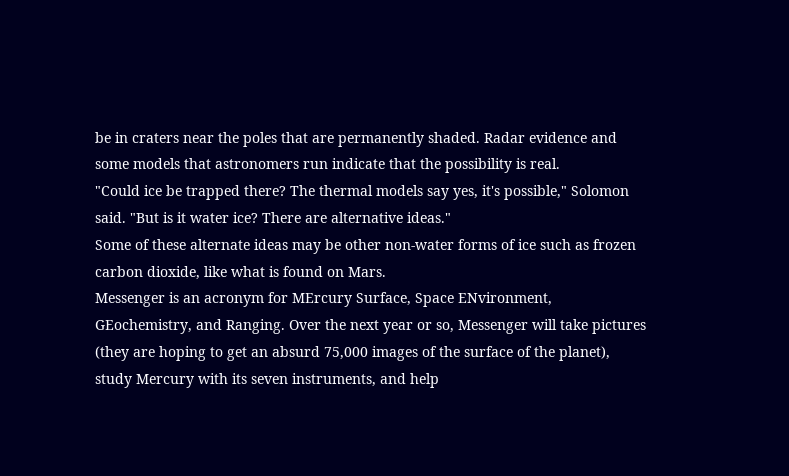be in craters near the poles that are permanently shaded. Radar evidence and some models that astronomers run indicate that the possibility is real.
"Could ice be trapped there? The thermal models say yes, it's possible," Solomon said. "But is it water ice? There are alternative ideas."
Some of these alternate ideas may be other non-water forms of ice such as frozen carbon dioxide, like what is found on Mars.
Messenger is an acronym for MErcury Surface, Space ENvironment, GEochemistry, and Ranging. Over the next year or so, Messenger will take pictures (they are hoping to get an absurd 75,000 images of the surface of the planet), study Mercury with its seven instruments, and help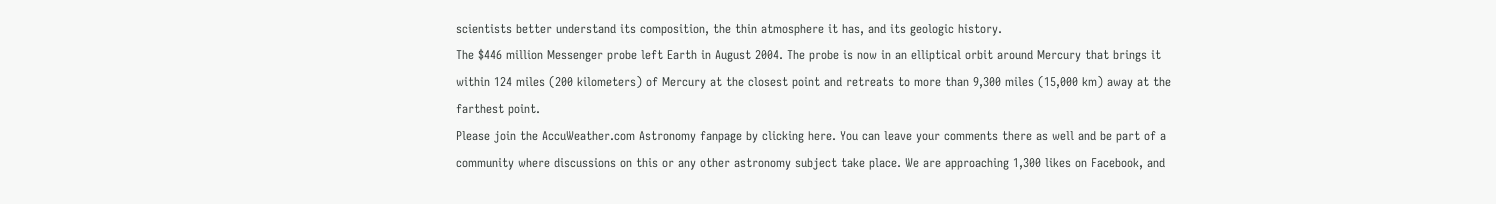scientists better understand its composition, the thin atmosphere it has, and its geologic history.
The $446 million Messenger probe left Earth in August 2004. The probe is now in an elliptical orbit around Mercury that brings it within 124 miles (200 kilometers) of Mercury at the closest point and retreats to more than 9,300 miles (15,000 km) away at the farthest point.
Please join the AccuWeather.com Astronomy fanpage by clicking here. You can leave your comments there as well and be part of a community where discussions on this or any other astronomy subject take place. We are approaching 1,300 likes on Facebook, and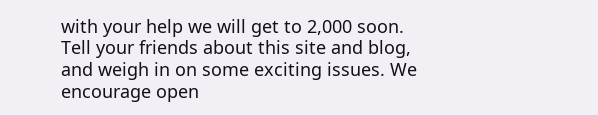with your help we will get to 2,000 soon. Tell your friends about this site and blog, and weigh in on some exciting issues. We encourage open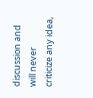discussion and will never criticize any idea,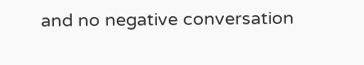and no negative conversation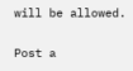will be allowed.

Post a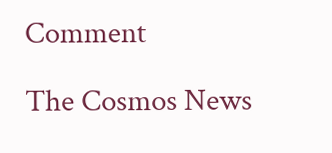Comment

The Cosmos News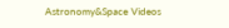Astronomy&Space Videos